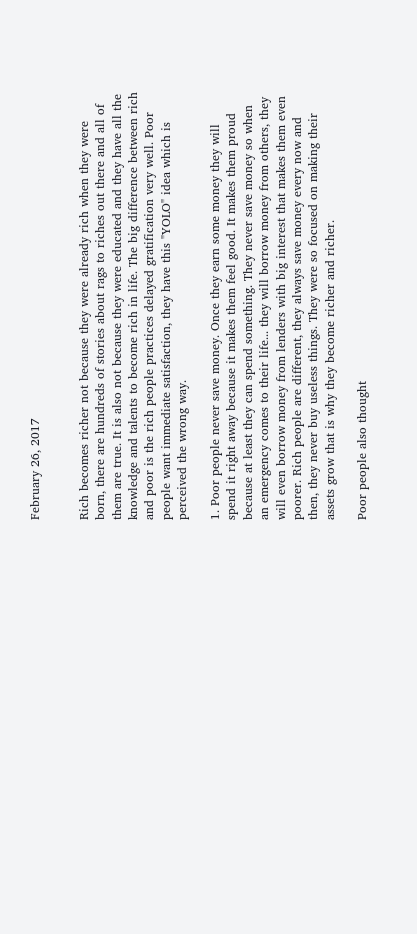February 26, 2017


Rich becomes richer not because they were already rich when they were born, there are hundreds of stories about rags to riches out there and all of them are true. It is also not because they were educated and they have all the knowledge and talents to become rich in life. The big difference between rich and poor is the rich people practices delayed gratification very well. Poor people want immediate satisfaction, they have this "YOLO" idea which is perceived the wrong way.

1. Poor people never save money. Once they earn some money they will spend it right away because it makes them feel good. It makes them proud because at least they can spend something. They never save money so when an emergency comes to their life... they will borrow money from others, they will even borrow money from lenders with big interest that makes them even poorer. Rich people are different, they always save money every now and then, they never buy useless things. They were so focused on making their assets grow that is why they become richer and richer.

Poor people also thought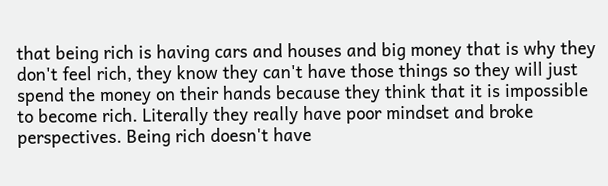that being rich is having cars and houses and big money that is why they don't feel rich, they know they can't have those things so they will just spend the money on their hands because they think that it is impossible to become rich. Literally they really have poor mindset and broke perspectives. Being rich doesn't have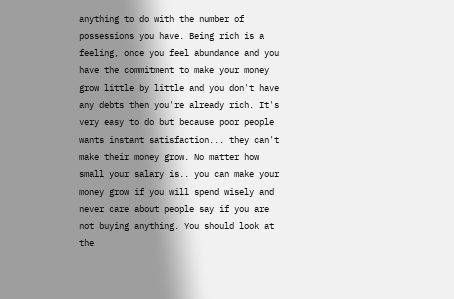anything to do with the number of possessions you have. Being rich is a feeling, once you feel abundance and you have the commitment to make your money grow little by little and you don't have any debts then you're already rich. It's very easy to do but because poor people wants instant satisfaction... they can't make their money grow. No matter how small your salary is.. you can make your money grow if you will spend wisely and never care about people say if you are not buying anything. You should look at the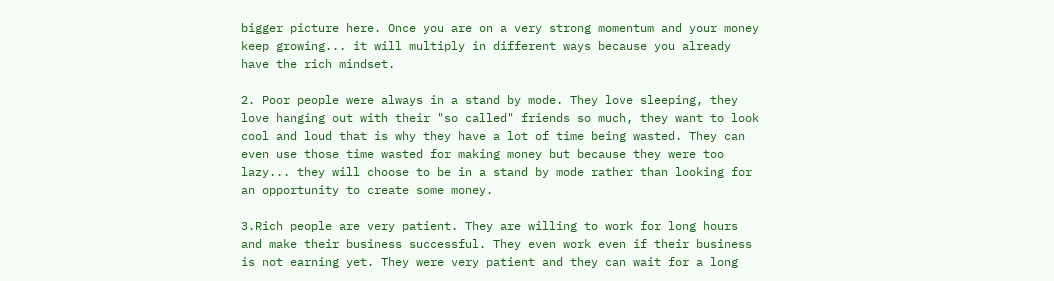bigger picture here. Once you are on a very strong momentum and your money keep growing... it will multiply in different ways because you already have the rich mindset.

2. Poor people were always in a stand by mode. They love sleeping, they love hanging out with their "so called" friends so much, they want to look cool and loud that is why they have a lot of time being wasted. They can even use those time wasted for making money but because they were too lazy... they will choose to be in a stand by mode rather than looking for an opportunity to create some money.

3.Rich people are very patient. They are willing to work for long hours and make their business successful. They even work even if their business is not earning yet. They were very patient and they can wait for a long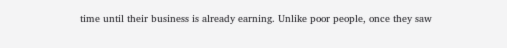time until their business is already earning. Unlike poor people, once they saw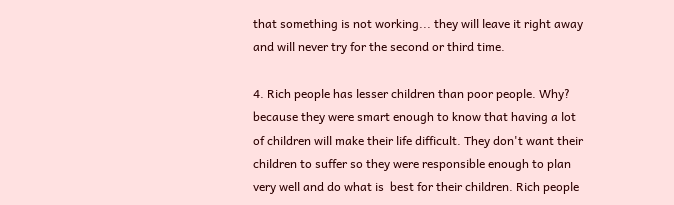that something is not working... they will leave it right away and will never try for the second or third time.

4. Rich people has lesser children than poor people. Why? because they were smart enough to know that having a lot of children will make their life difficult. They don't want their children to suffer so they were responsible enough to plan very well and do what is  best for their children. Rich people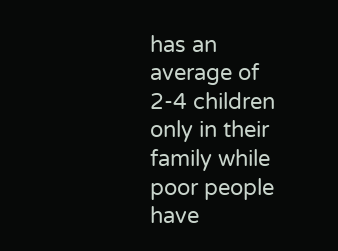has an average of 2-4 children only in their family while poor people have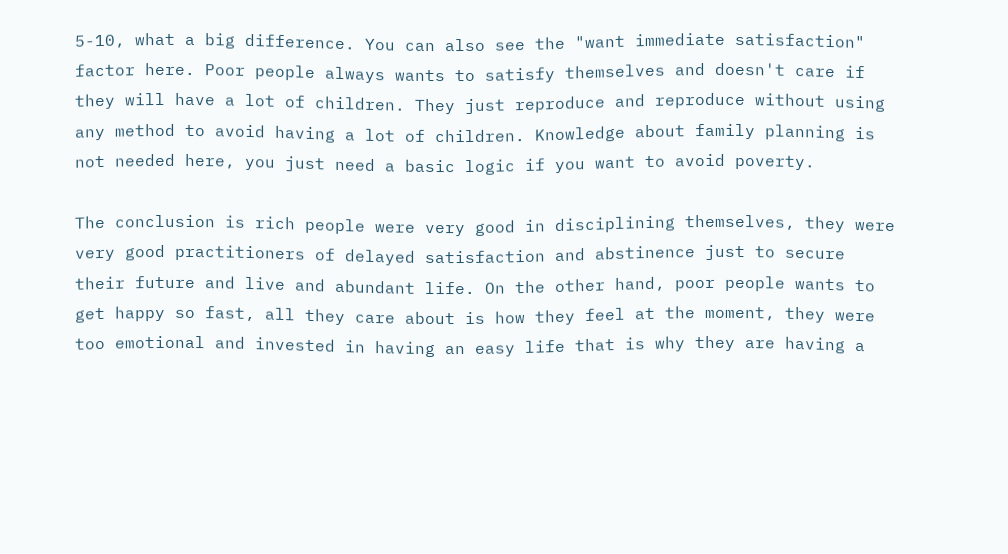5-10, what a big difference. You can also see the "want immediate satisfaction" factor here. Poor people always wants to satisfy themselves and doesn't care if they will have a lot of children. They just reproduce and reproduce without using any method to avoid having a lot of children. Knowledge about family planning is not needed here, you just need a basic logic if you want to avoid poverty.

The conclusion is rich people were very good in disciplining themselves, they were very good practitioners of delayed satisfaction and abstinence just to secure their future and live and abundant life. On the other hand, poor people wants to get happy so fast, all they care about is how they feel at the moment, they were too emotional and invested in having an easy life that is why they are having a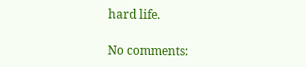hard life.

No comments: